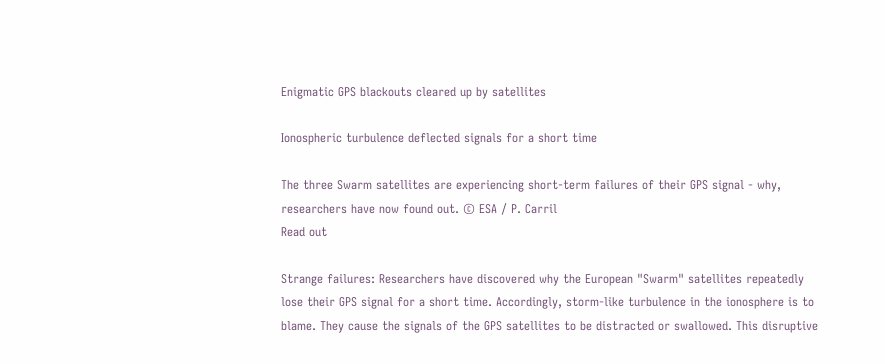Enigmatic GPS blackouts cleared up by satellites

Ionospheric turbulence deflected signals for a short time

The three Swarm satellites are experiencing short-term failures of their GPS signal - why, researchers have now found out. © ESA / P. Carril
Read out

Strange failures: Researchers have discovered why the European "Swarm" satellites repeatedly lose their GPS signal for a short time. Accordingly, storm-like turbulence in the ionosphere is to blame. They cause the signals of the GPS satellites to be distracted or swallowed. This disruptive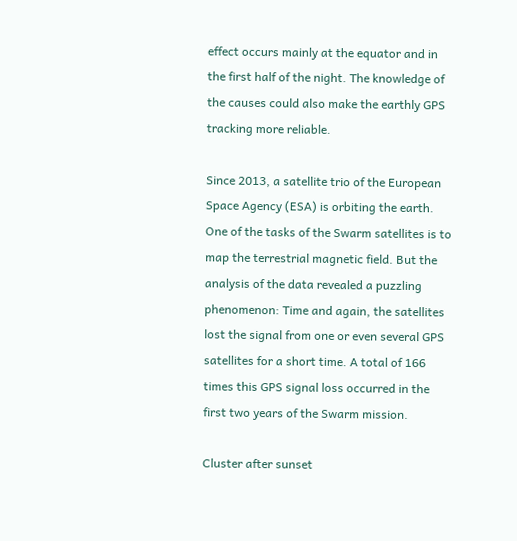effect occurs mainly at the equator and in the first half of the night. The knowledge of the causes could also make the earthly GPS tracking more reliable.

Since 2013, a satellite trio of the European Space Agency (ESA) is orbiting the earth. One of the tasks of the Swarm satellites is to map the terrestrial magnetic field. But the analysis of the data revealed a puzzling phenomenon: Time and again, the satellites lost the signal from one or even several GPS satellites for a short time. A total of 166 times this GPS signal loss occurred in the first two years of the Swarm mission.

Cluster after sunset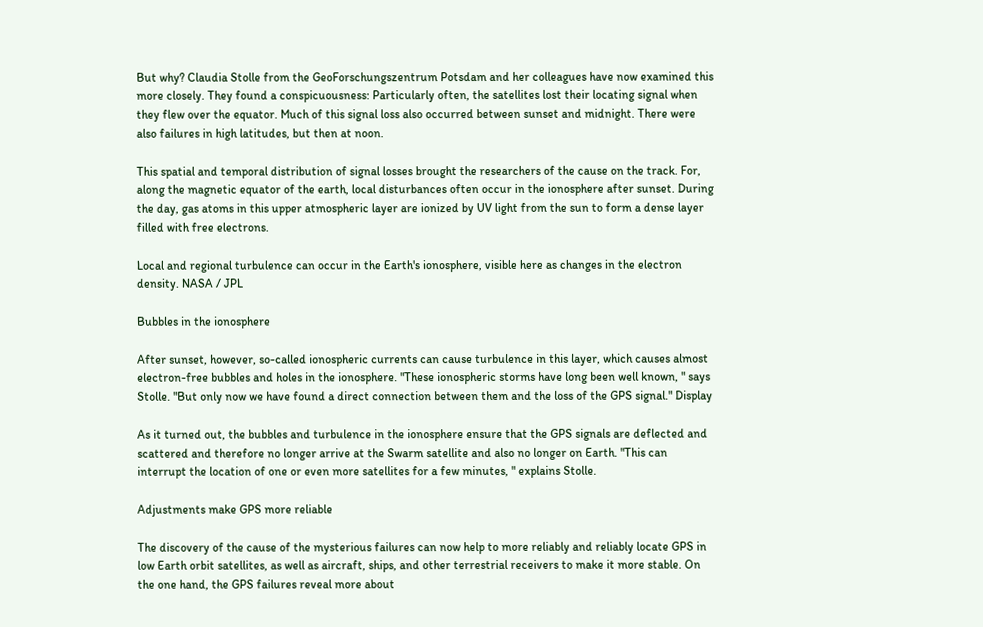But why? Claudia Stolle from the GeoForschungszentrum Potsdam and her colleagues have now examined this more closely. They found a conspicuousness: Particularly often, the satellites lost their locating signal when they flew over the equator. Much of this signal loss also occurred between sunset and midnight. There were also failures in high latitudes, but then at noon.

This spatial and temporal distribution of signal losses brought the researchers of the cause on the track. For, along the magnetic equator of the earth, local disturbances often occur in the ionosphere after sunset. During the day, gas atoms in this upper atmospheric layer are ionized by UV light from the sun to form a dense layer filled with free electrons.

Local and regional turbulence can occur in the Earth's ionosphere, visible here as changes in the electron density. NASA / JPL

Bubbles in the ionosphere

After sunset, however, so-called ionospheric currents can cause turbulence in this layer, which causes almost electron-free bubbles and holes in the ionosphere. "These ionospheric storms have long been well known, " says Stolle. "But only now we have found a direct connection between them and the loss of the GPS signal." Display

As it turned out, the bubbles and turbulence in the ionosphere ensure that the GPS signals are deflected and scattered and therefore no longer arrive at the Swarm satellite and also no longer on Earth. "This can interrupt the location of one or even more satellites for a few minutes, " explains Stolle.

Adjustments make GPS more reliable

The discovery of the cause of the mysterious failures can now help to more reliably and reliably locate GPS in low Earth orbit satellites, as well as aircraft, ships, and other terrestrial receivers to make it more stable. On the one hand, the GPS failures reveal more about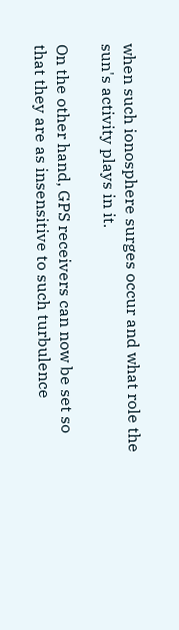when such ionosphere surges occur and what role the sun's activity plays in it.

On the other hand, GPS receivers can now be set so that they are as insensitive to such turbulence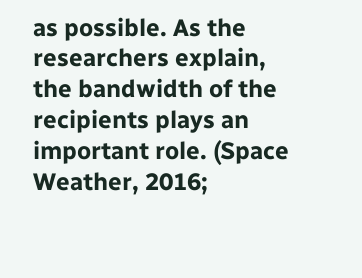as possible. As the researchers explain, the bandwidth of the recipients plays an important role. (Space Weather, 2016;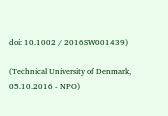doi: 10.1002 / 2016SW001439)

(Technical University of Denmark, 05.10.2016 - NPO)